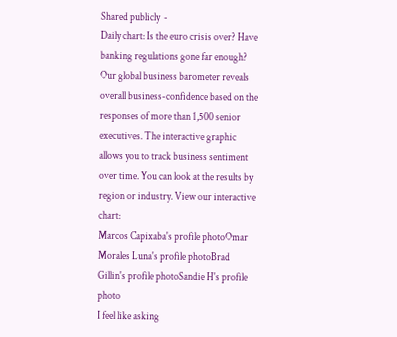Shared publicly  -
Daily chart: Is the euro crisis over? Have banking regulations gone far enough?  Our global business barometer reveals overall business-confidence based on the responses of more than 1,500 senior executives. The interactive graphic allows you to track business sentiment over time. You can look at the results by region or industry. View our interactive chart:
Marcos Capixaba's profile photoOmar Morales Luna's profile photoBrad Gillin's profile photoSandie H's profile photo
I feel like asking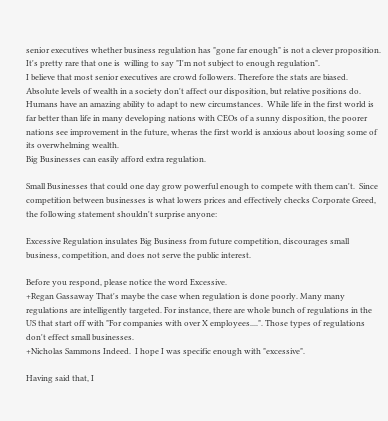senior executives whether business regulation has "gone far enough" is not a clever proposition. It's pretty rare that one is  willing to say "I'm not subject to enough regulation".
I believe that most senior executives are crowd followers. Therefore the stats are biased.
Absolute levels of wealth in a society don't affect our disposition, but relative positions do.  Humans have an amazing ability to adapt to new circumstances.  While life in the first world is far better than life in many developing nations with CEOs of a sunny disposition, the poorer nations see improvement in the future, wheras the first world is anxious about loosing some of its overwhelming wealth.
Big Businesses can easily afford extra regulation.

Small Businesses that could one day grow powerful enough to compete with them can't.  Since competition between businesses is what lowers prices and effectively checks Corporate Greed, the following statement shouldn't surprise anyone:

Excessive Regulation insulates Big Business from future competition, discourages small business, competition, and does not serve the public interest.

Before you respond, please notice the word Excessive.
+Regan Gassaway That's maybe the case when regulation is done poorly. Many many regulations are intelligently targeted. For instance, there are whole bunch of regulations in the US that start off with "For companies with over X employees....". Those types of regulations don't effect small businesses.
+Nicholas Sammons Indeed.  I hope I was specific enough with "excessive".

Having said that, I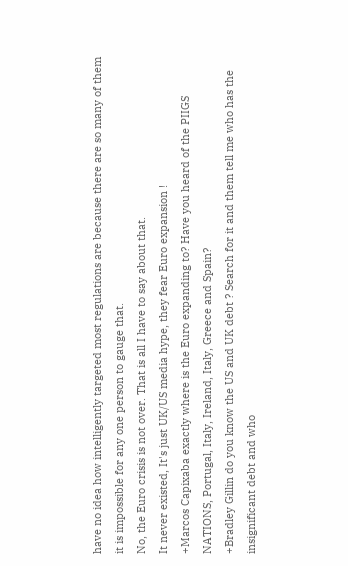have no idea how intelligently targeted most regulations are because there are so many of them it is impossible for any one person to gauge that.
No, the Euro crisis is not over. That is all I have to say about that.
It never existed, It's just UK/US media hype, they fear Euro expansion !
+Marcos Capixaba exactly where is the Euro expanding to? Have you heard of the PIIGS NATIONS, Portugal, Italy, Ireland, Italy, Greece and Spain?
+Bradley Gillin do you know the US and UK debt ? Search for it and them tell me who has the insignificant debt and who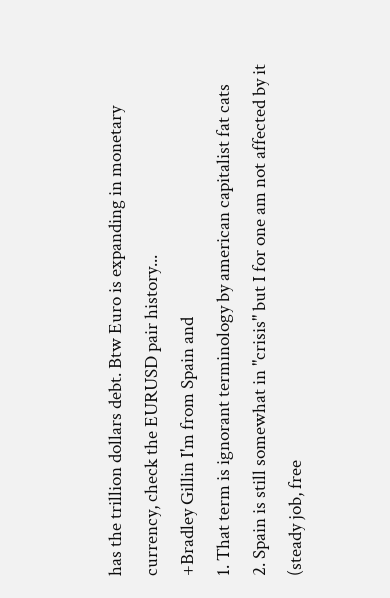has the trillion dollars debt. Btw Euro is expanding in monetary currency, check the EURUSD pair history...
+Bradley Gillin I'm from Spain and
1. That term is ignorant terminology by american capitalist fat cats
2. Spain is still somewhat in "crisis" but I for one am not affected by it (steady job, free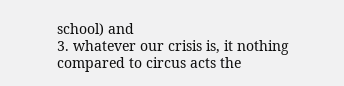school) and
3. whatever our crisis is, it nothing compared to circus acts the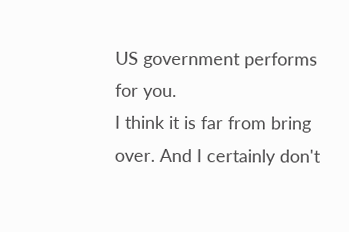US government performs for you.
I think it is far from bring over. And I certainly don't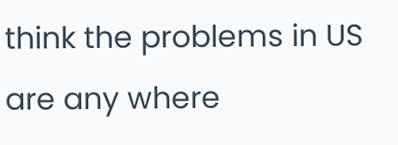think the problems in US are any where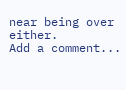near being over either.
Add a comment...